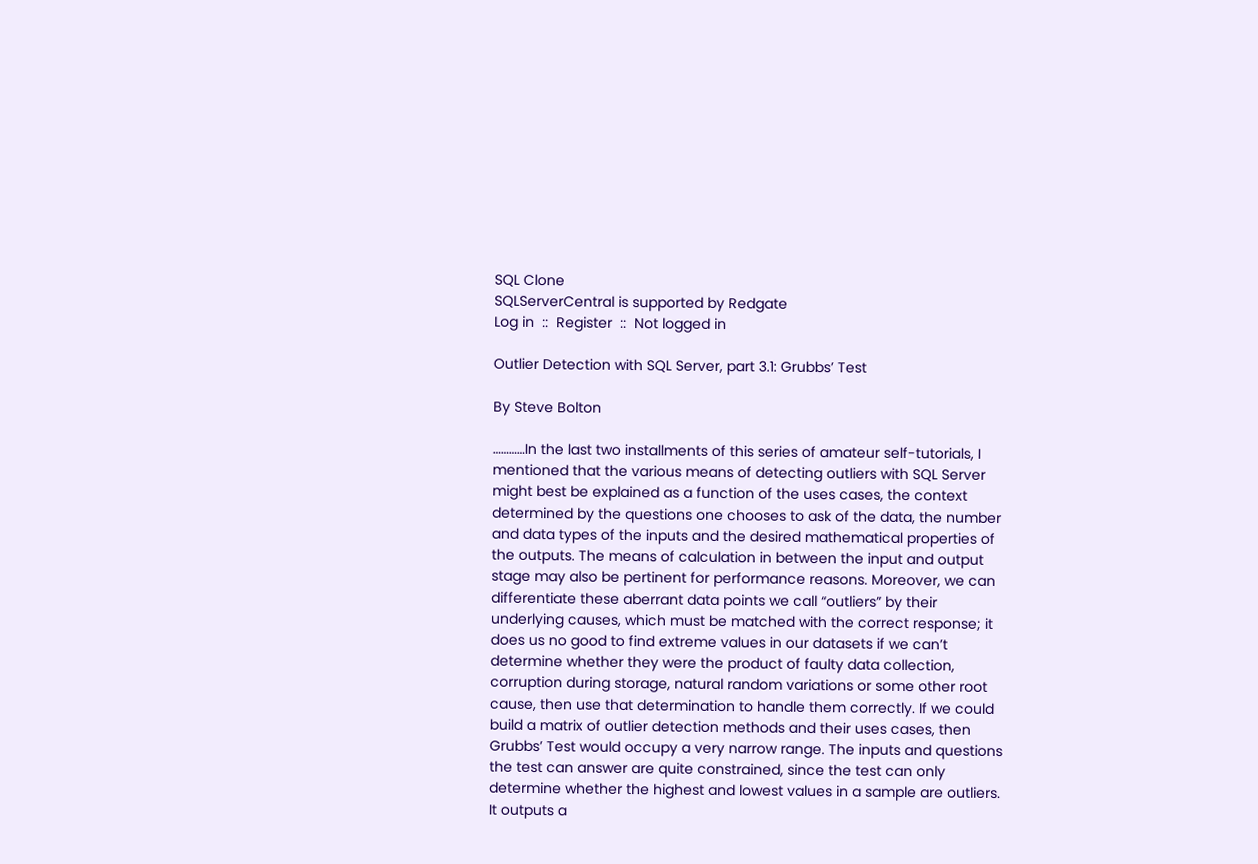SQL Clone
SQLServerCentral is supported by Redgate
Log in  ::  Register  ::  Not logged in

Outlier Detection with SQL Server, part 3.1: Grubbs’ Test

By Steve Bolton

…………In the last two installments of this series of amateur self-tutorials, I mentioned that the various means of detecting outliers with SQL Server might best be explained as a function of the uses cases, the context determined by the questions one chooses to ask of the data, the number and data types of the inputs and the desired mathematical properties of the outputs. The means of calculation in between the input and output stage may also be pertinent for performance reasons. Moreover, we can differentiate these aberrant data points we call “outliers” by their underlying causes, which must be matched with the correct response; it does us no good to find extreme values in our datasets if we can’t determine whether they were the product of faulty data collection, corruption during storage, natural random variations or some other root cause, then use that determination to handle them correctly. If we could build a matrix of outlier detection methods and their uses cases, then Grubbs’ Test would occupy a very narrow range. The inputs and questions the test can answer are quite constrained, since the test can only determine whether the highest and lowest values in a sample are outliers. It outputs a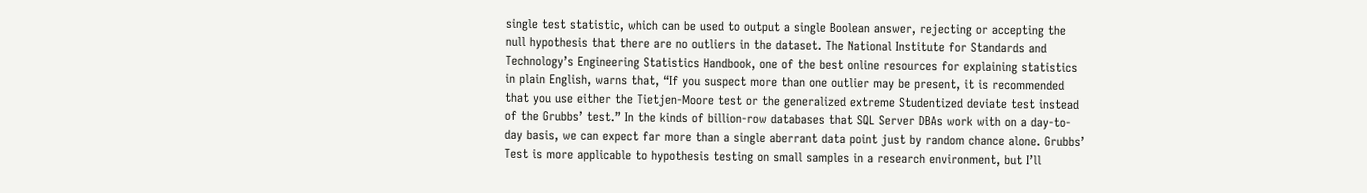single test statistic, which can be used to output a single Boolean answer, rejecting or accepting the null hypothesis that there are no outliers in the dataset. The National Institute for Standards and Technology’s Engineering Statistics Handbook, one of the best online resources for explaining statistics in plain English, warns that, “If you suspect more than one outlier may be present, it is recommended that you use either the Tietjen-Moore test or the generalized extreme Studentized deviate test instead of the Grubbs’ test.” In the kinds of billion-row databases that SQL Server DBAs work with on a day-to-day basis, we can expect far more than a single aberrant data point just by random chance alone. Grubbs’ Test is more applicable to hypothesis testing on small samples in a research environment, but I’ll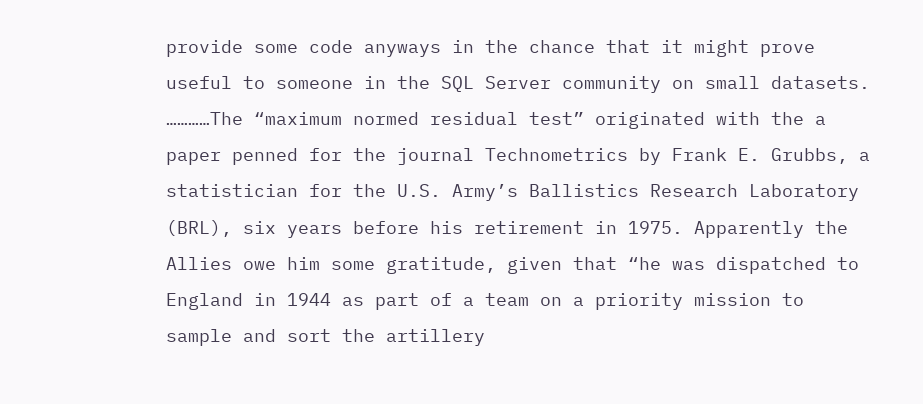provide some code anyways in the chance that it might prove useful to someone in the SQL Server community on small datasets.
…………The “maximum normed residual test” originated with the a paper penned for the journal Technometrics by Frank E. Grubbs, a statistician for the U.S. Army’s Ballistics Research Laboratory (BRL), six years before his retirement in 1975. Apparently the Allies owe him some gratitude, given that “he was dispatched to England in 1944 as part of a team on a priority mission to sample and sort the artillery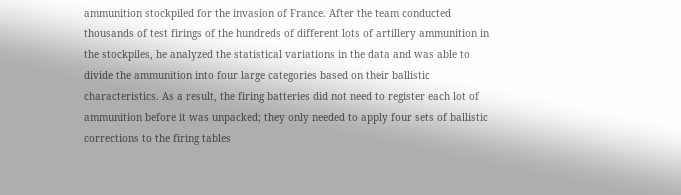ammunition stockpiled for the invasion of France. After the team conducted thousands of test firings of the hundreds of different lots of artillery ammunition in the stockpiles, he analyzed the statistical variations in the data and was able to divide the ammunition into four large categories based on their ballistic characteristics. As a result, the firing batteries did not need to register each lot of ammunition before it was unpacked; they only needed to apply four sets of ballistic corrections to the firing tables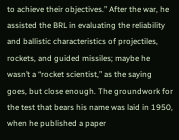to achieve their objectives.” After the war, he assisted the BRL in evaluating the reliability and ballistic characteristics of projectiles, rockets, and guided missiles; maybe he wasn’t a “rocket scientist,” as the saying goes, but close enough. The groundwork for the test that bears his name was laid in 1950, when he published a paper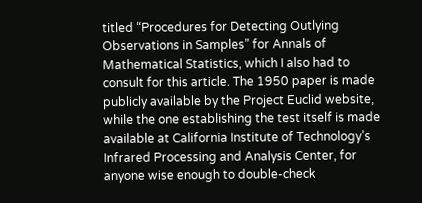titled “Procedures for Detecting Outlying Observations in Samples” for Annals of Mathematical Statistics, which I also had to consult for this article. The 1950 paper is made publicly available by the Project Euclid website, while the one establishing the test itself is made available at California Institute of Technology’s Infrared Processing and Analysis Center, for anyone wise enough to double-check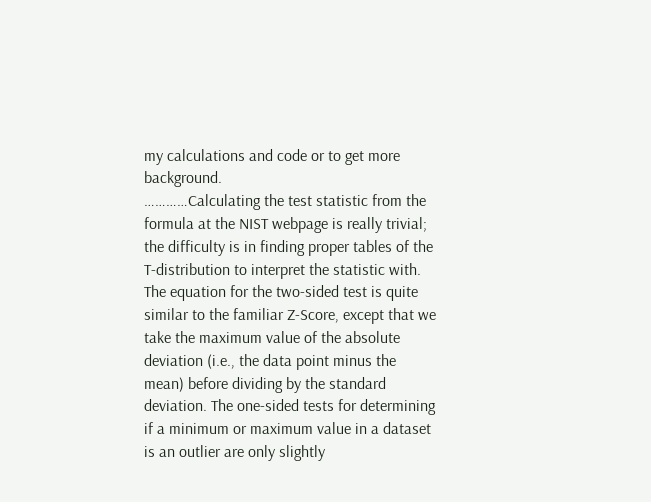my calculations and code or to get more background.
…………Calculating the test statistic from the formula at the NIST webpage is really trivial; the difficulty is in finding proper tables of the T-distribution to interpret the statistic with. The equation for the two-sided test is quite similar to the familiar Z-Score, except that we take the maximum value of the absolute deviation (i.e., the data point minus the mean) before dividing by the standard deviation. The one-sided tests for determining if a minimum or maximum value in a dataset is an outlier are only slightly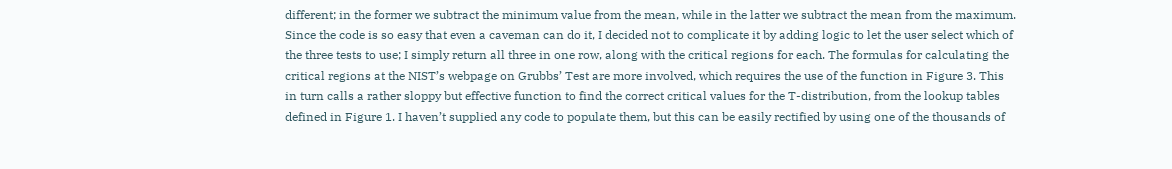different; in the former we subtract the minimum value from the mean, while in the latter we subtract the mean from the maximum. Since the code is so easy that even a caveman can do it, I decided not to complicate it by adding logic to let the user select which of the three tests to use; I simply return all three in one row, along with the critical regions for each. The formulas for calculating the critical regions at the NIST’s webpage on Grubbs’ Test are more involved, which requires the use of the function in Figure 3. This in turn calls a rather sloppy but effective function to find the correct critical values for the T-distribution, from the lookup tables defined in Figure 1. I haven’t supplied any code to populate them, but this can be easily rectified by using one of the thousands of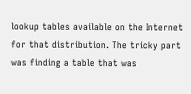lookup tables available on the Internet for that distribution. The tricky part was finding a table that was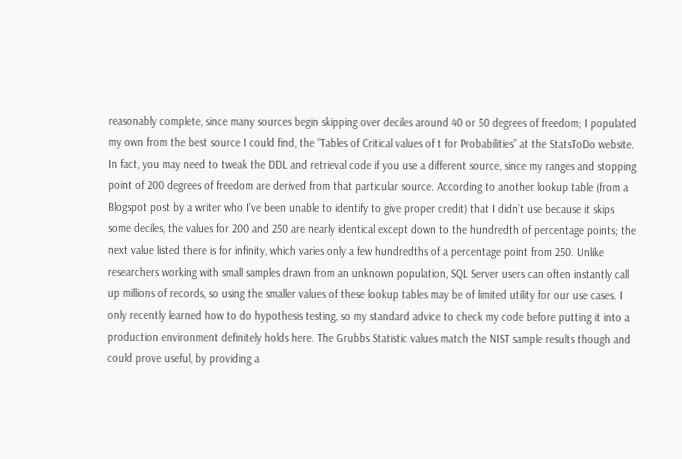reasonably complete, since many sources begin skipping over deciles around 40 or 50 degrees of freedom; I populated my own from the best source I could find, the “Tables of Critical values of t for Probabilities” at the StatsToDo website. In fact, you may need to tweak the DDL and retrieval code if you use a different source, since my ranges and stopping point of 200 degrees of freedom are derived from that particular source. According to another lookup table (from a Blogspot post by a writer who I’ve been unable to identify to give proper credit) that I didn’t use because it skips some deciles, the values for 200 and 250 are nearly identical except down to the hundredth of percentage points; the next value listed there is for infinity, which varies only a few hundredths of a percentage point from 250. Unlike researchers working with small samples drawn from an unknown population, SQL Server users can often instantly call up millions of records, so using the smaller values of these lookup tables may be of limited utility for our use cases. I only recently learned how to do hypothesis testing, so my standard advice to check my code before putting it into a production environment definitely holds here. The Grubbs Statistic values match the NIST sample results though and could prove useful, by providing a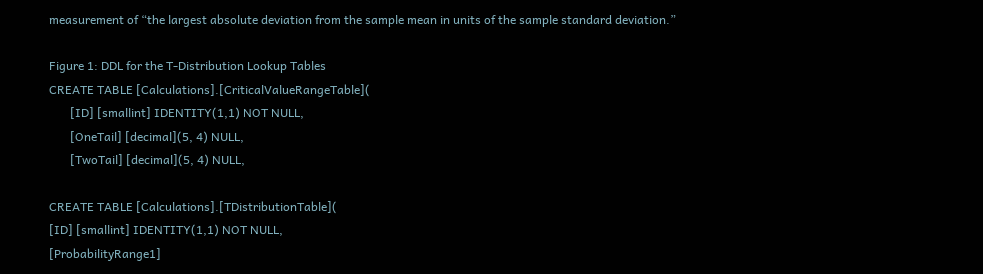measurement of “the largest absolute deviation from the sample mean in units of the sample standard deviation.”

Figure 1: DDL for the T-Distribution Lookup Tables
CREATE TABLE [Calculations].[CriticalValueRangeTable](
       [ID] [smallint] IDENTITY(1,1) NOT NULL,
       [OneTail] [decimal](5, 4) NULL,
       [TwoTail] [decimal](5, 4) NULL,

CREATE TABLE [Calculations].[TDistributionTable](
[ID] [smallint] IDENTITY(1,1) NOT NULL,
[ProbabilityRange1]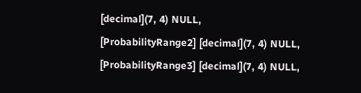[decimal](7, 4) NULL,
[ProbabilityRange2] [decimal](7, 4) NULL,
[ProbabilityRange3] [decimal](7, 4) NULL,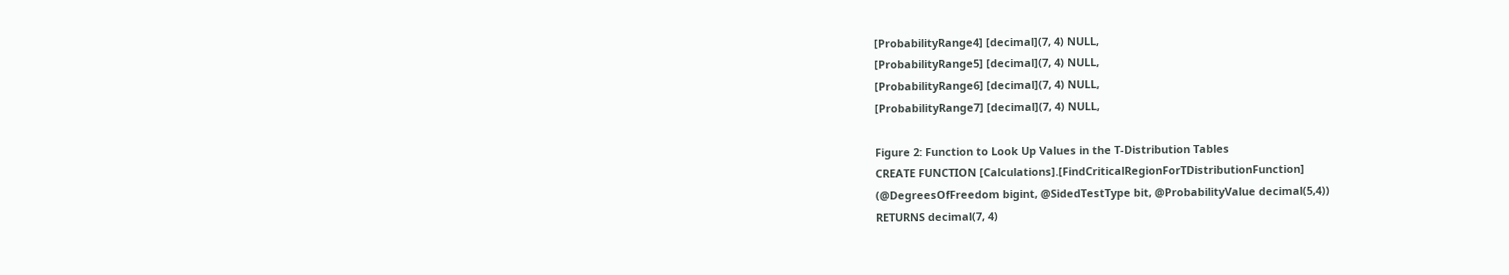[ProbabilityRange4] [decimal](7, 4) NULL,
[ProbabilityRange5] [decimal](7, 4) NULL,
[ProbabilityRange6] [decimal](7, 4) NULL,
[ProbabilityRange7] [decimal](7, 4) NULL,

Figure 2: Function to Look Up Values in the T-Distribution Tables
CREATE FUNCTION [Calculations].[FindCriticalRegionForTDistributionFunction]
(@DegreesOfFreedom bigint, @SidedTestType bit, @ProbabilityValue decimal(5,4))
RETURNS decimal(7, 4)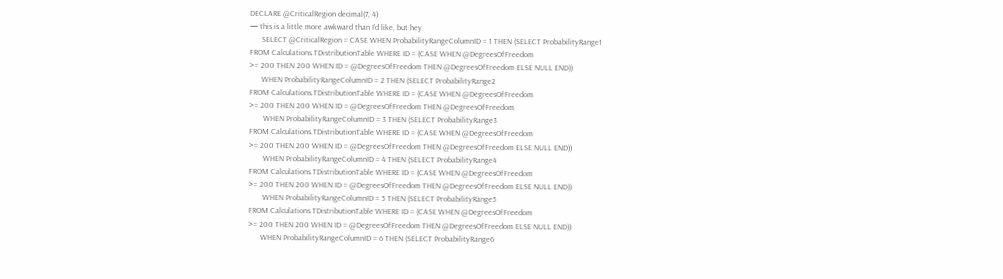DECLARE @CriticalRegion decimal(7, 4)
— this is a little more awkward than I’d like, but hey
      SELECT @CriticalRegion = CASE WHEN ProbabilityRangeColumnID = 1 THEN (SELECT ProbabilityRange1
FROM Calculations.TDistributionTable WHERE ID = (CASE WHEN @DegreesOfFreedom
>= 200 THEN 200 WHEN ID = @DegreesOfFreedom THEN @DegreesOfFreedom ELSE NULL END))
      WHEN ProbabilityRangeColumnID = 2 THEN (SELECT ProbabilityRange2
FROM Calculations.TDistributionTable WHERE ID = (CASE WHEN @DegreesOfFreedom
>= 200 THEN 200 WHEN ID = @DegreesOfFreedom THEN @DegreesOfFreedom
       WHEN ProbabilityRangeColumnID = 3 THEN (SELECT ProbabilityRange3
FROM Calculations.TDistributionTable WHERE ID = (CASE WHEN @DegreesOfFreedom
>= 200 THEN 200 WHEN ID = @DegreesOfFreedom THEN @DegreesOfFreedom ELSE NULL END))
       WHEN ProbabilityRangeColumnID = 4 THEN (SELECT ProbabilityRange4
FROM Calculations.TDistributionTable WHERE ID = (CASE WHEN @DegreesOfFreedom
>= 200 THEN 200 WHEN ID = @DegreesOfFreedom THEN @DegreesOfFreedom ELSE NULL END))
       WHEN ProbabilityRangeColumnID = 5 THEN (SELECT ProbabilityRange5
FROM Calculations.TDistributionTable WHERE ID = (CASE WHEN @DegreesOfFreedom
>= 200 THEN 200 WHEN ID = @DegreesOfFreedom THEN @DegreesOfFreedom ELSE NULL END))
      WHEN ProbabilityRangeColumnID = 6 THEN (SELECT ProbabilityRange6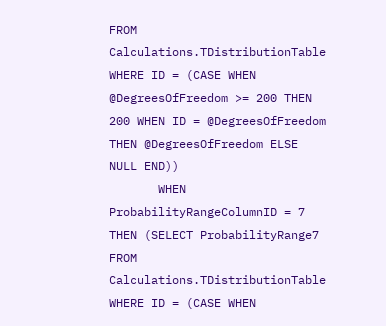FROM Calculations.TDistributionTable WHERE ID = (CASE WHEN @DegreesOfFreedom >= 200 THEN 200 WHEN ID = @DegreesOfFreedom THEN @DegreesOfFreedom ELSE NULL END))
       WHEN ProbabilityRangeColumnID = 7 THEN (SELECT ProbabilityRange7
FROM Calculations.TDistributionTable WHERE ID = (CASE WHEN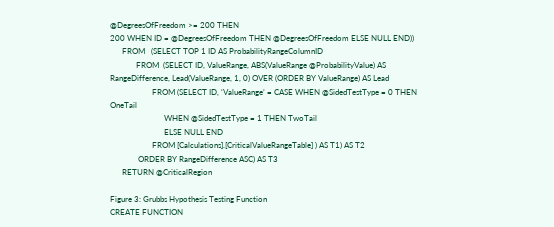@DegreesOfFreedom >= 200 THEN
200 WHEN ID = @DegreesOfFreedom THEN @DegreesOfFreedom ELSE NULL END))
      FROM   (SELECT TOP 1 ID AS ProbabilityRangeColumnID
             FROM  (SELECT ID, ValueRange, ABS(ValueRange @ProbabilityValue) AS RangeDifference, Lead(ValueRange, 1, 0) OVER (ORDER BY ValueRange) AS Lead
                     FROM (SELECT ID, ‘ValueRange’ = CASE WHEN @SidedTestType = 0 THEN OneTail
                           WHEN @SidedTestType = 1 THEN TwoTail
                           ELSE NULL END
                     FROM [Calculations].[CriticalValueRangeTable] ) AS T1) AS T2
              ORDER BY RangeDifference ASC) AS T3
      RETURN @CriticalRegion

Figure 3: Grubbs Hypothesis Testing Function
CREATE FUNCTION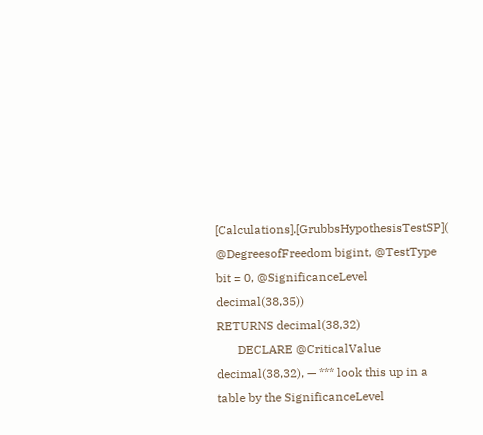[Calculations].[GrubbsHypothesisTestSP](
@DegreesofFreedom bigint, @TestType bit = 0, @SignificanceLevel decimal(38,35))
RETURNS decimal(38,32)
       DECLARE @CriticalValue decimal(38,32), — *** look this up in a table by the SignificanceLevel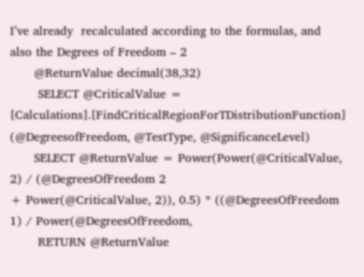I’ve already  recalculated according to the formulas, and also the Degrees of Freedom – 2
      @ReturnValue decimal(38,32)
       SELECT @CriticalValue = [Calculations].[FindCriticalRegionForTDistributionFunction] (@DegreesofFreedom, @TestType, @SignificanceLevel)
      SELECT @ReturnValue = Power(Power(@CriticalValue, 2) / (@DegreesOfFreedom 2
+ Power(@CriticalValue, 2)), 0.5) * ((@DegreesOfFreedom 1) / Power(@DegreesOfFreedom,
       RETURN @ReturnValue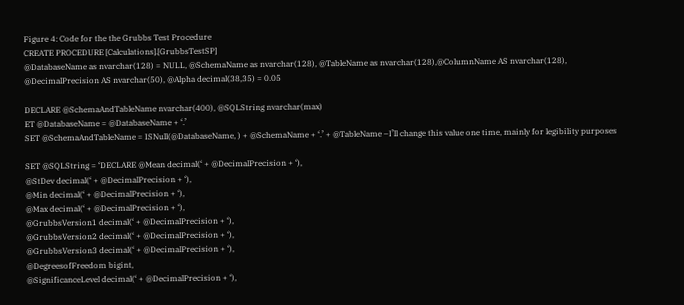Figure 4: Code for the the Grubbs Test Procedure
CREATE PROCEDURE [Calculations].[GrubbsTestSP]
@DatabaseName as nvarchar(128) = NULL, @SchemaName as nvarchar(128), @TableName as nvarchar(128),@ColumnName AS nvarchar(128), @DecimalPrecision AS nvarchar(50), @Alpha decimal(38,35) = 0.05

DECLARE @SchemaAndTableName nvarchar(400), @SQLString nvarchar(max)
ET @DatabaseName = @DatabaseName + ‘.’
SET @SchemaAndTableName = ISNull(@DatabaseName, ) + @SchemaName + ‘.’ + @TableName –I’ll change this value one time, mainly for legibility purposes

SET @SQLString = ‘DECLARE @Mean decimal(‘ + @DecimalPrecision + ‘),
@StDev decimal(‘ + @DecimalPrecision + ‘),
@Min decimal(‘ + @DecimalPrecision + ‘),
@Max decimal(‘ + @DecimalPrecision + ‘),
@GrubbsVersion1 decimal(‘ + @DecimalPrecision + ‘),
@GrubbsVersion2 decimal(‘ + @DecimalPrecision + ‘),
@GrubbsVersion3 decimal(‘ + @DecimalPrecision + ‘),
@DegreesofFreedom bigint,
@SignificanceLevel decimal(‘ + @DecimalPrecision + ‘),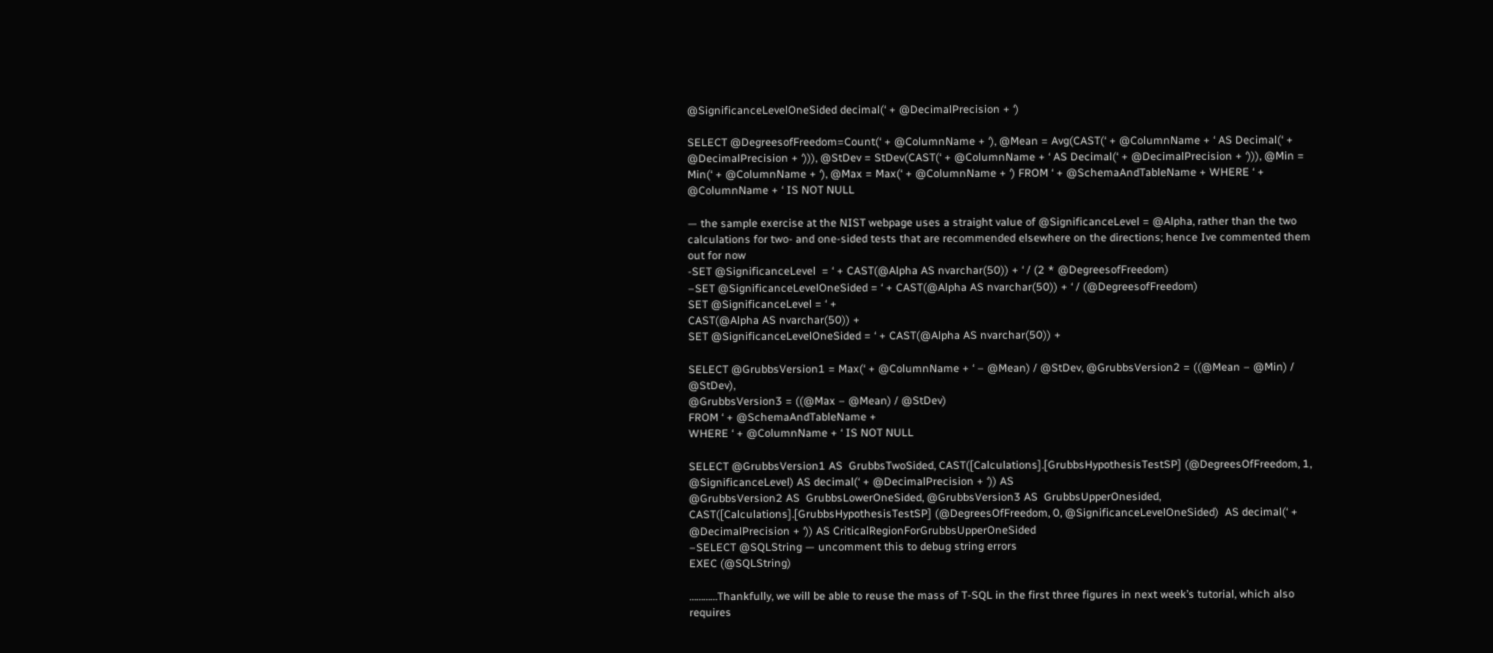@SignificanceLevelOneSided decimal(‘ + @DecimalPrecision + ‘)

SELECT @DegreesofFreedom=Count(‘ + @ColumnName + ‘), @Mean = Avg(CAST(‘ + @ColumnName + ‘ AS Decimal(‘ + @DecimalPrecision + ‘))), @StDev = StDev(CAST(‘ + @ColumnName + ‘ AS Decimal(‘ + @DecimalPrecision + ‘))), @Min = Min(‘ + @ColumnName + ‘), @Max = Max(‘ + @ColumnName + ‘) FROM ‘ + @SchemaAndTableName + WHERE ‘ + @ColumnName + ‘ IS NOT NULL

— the sample exercise at the NIST webpage uses a straight value of @SignificanceLevel = @Alpha, rather than the two calculations for two- and one-sided tests that are recommended elsewhere on the directions; hence Ive commented them out for now
-SET @SignificanceLevel  = ‘ + CAST(@Alpha AS nvarchar(50)) + ‘ / (2 * @DegreesofFreedom)
–SET @SignificanceLevelOneSided = ‘ + CAST(@Alpha AS nvarchar(50)) + ‘ / (@DegreesofFreedom)
SET @SignificanceLevel = ‘ +
CAST(@Alpha AS nvarchar(50)) +
SET @SignificanceLevelOneSided = ‘ + CAST(@Alpha AS nvarchar(50)) +

SELECT @GrubbsVersion1 = Max(‘ + @ColumnName + ‘ – @Mean) / @StDev, @GrubbsVersion2 = ((@Mean – @Min) / @StDev),
@GrubbsVersion3 = ((@Max – @Mean) / @StDev)
FROM ‘ + @SchemaAndTableName +
WHERE ‘ + @ColumnName + ‘ IS NOT NULL

SELECT @GrubbsVersion1 AS  GrubbsTwoSided, CAST([Calculations].[GrubbsHypothesisTestSP] (@DegreesOfFreedom, 1, @SignificanceLevel) AS decimal(‘ + @DecimalPrecision + ‘)) AS
@GrubbsVersion2 AS  GrubbsLowerOneSided, @GrubbsVersion3 AS  GrubbsUpperOnesided, CAST([Calculations].[GrubbsHypothesisTestSP] (@DegreesOfFreedom, 0, @SignificanceLevelOneSided)  AS decimal(‘ + @DecimalPrecision + ‘)) AS CriticalRegionForGrubbsUpperOneSided
–SELECT @SQLString — uncomment this to debug string errors
EXEC (@SQLString)

…………Thankfully, we will be able to reuse the mass of T-SQL in the first three figures in next week’s tutorial, which also requires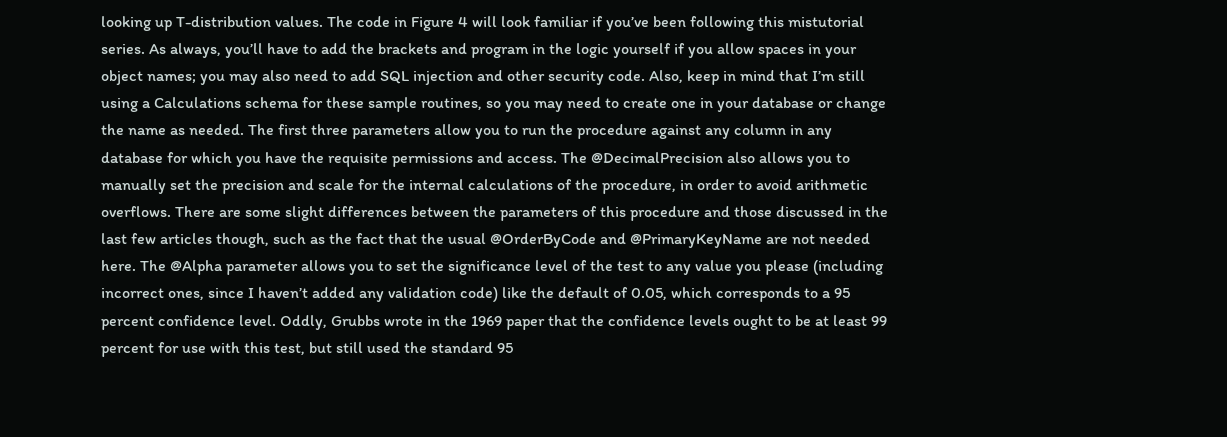looking up T-distribution values. The code in Figure 4 will look familiar if you’ve been following this mistutorial series. As always, you’ll have to add the brackets and program in the logic yourself if you allow spaces in your object names; you may also need to add SQL injection and other security code. Also, keep in mind that I’m still using a Calculations schema for these sample routines, so you may need to create one in your database or change the name as needed. The first three parameters allow you to run the procedure against any column in any database for which you have the requisite permissions and access. The @DecimalPrecision also allows you to manually set the precision and scale for the internal calculations of the procedure, in order to avoid arithmetic overflows. There are some slight differences between the parameters of this procedure and those discussed in the last few articles though, such as the fact that the usual @OrderByCode and @PrimaryKeyName are not needed here. The @Alpha parameter allows you to set the significance level of the test to any value you please (including incorrect ones, since I haven’t added any validation code) like the default of 0.05, which corresponds to a 95 percent confidence level. Oddly, Grubbs wrote in the 1969 paper that the confidence levels ought to be at least 99 percent for use with this test, but still used the standard 95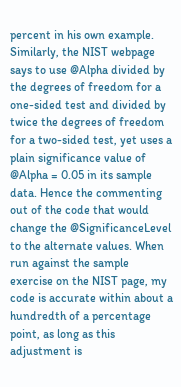percent in his own example. Similarly, the NIST webpage says to use @Alpha divided by the degrees of freedom for a one-sided test and divided by twice the degrees of freedom for a two-sided test, yet uses a plain significance value of @Alpha = 0.05 in its sample data. Hence the commenting out of the code that would change the @SignificanceLevel to the alternate values. When run against the sample exercise on the NIST page, my code is accurate within about a hundredth of a percentage point, as long as this adjustment is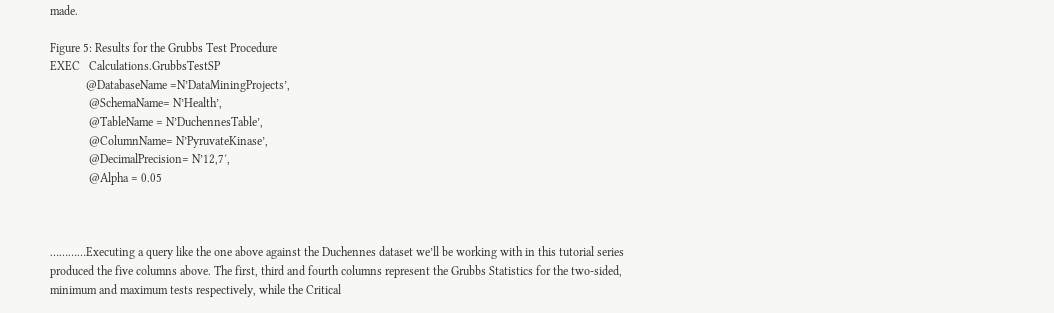made.

Figure 5: Results for the Grubbs Test Procedure
EXEC   Calculations.GrubbsTestSP
            @DatabaseName =N’DataMiningProjects’,
             @SchemaName= N’Health’,
             @TableName = N’DuchennesTable’,
             @ColumnName= N’PyruvateKinase’,
             @DecimalPrecision= N’12,7′,
             @Alpha = 0.05



…………Executing a query like the one above against the Duchennes dataset we’ll be working with in this tutorial series produced the five columns above. The first, third and fourth columns represent the Grubbs Statistics for the two-sided, minimum and maximum tests respectively, while the Critical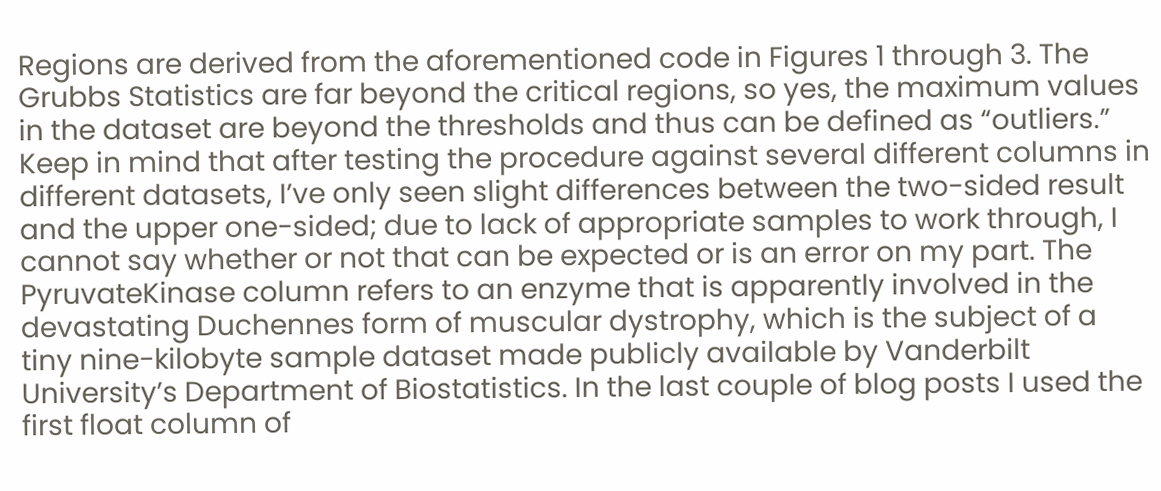Regions are derived from the aforementioned code in Figures 1 through 3. The Grubbs Statistics are far beyond the critical regions, so yes, the maximum values in the dataset are beyond the thresholds and thus can be defined as “outliers.” Keep in mind that after testing the procedure against several different columns in different datasets, I’ve only seen slight differences between the two-sided result and the upper one-sided; due to lack of appropriate samples to work through, I cannot say whether or not that can be expected or is an error on my part. The PyruvateKinase column refers to an enzyme that is apparently involved in the devastating Duchennes form of muscular dystrophy, which is the subject of a tiny nine-kilobyte sample dataset made publicly available by Vanderbilt University’s Department of Biostatistics. In the last couple of blog posts I used the first float column of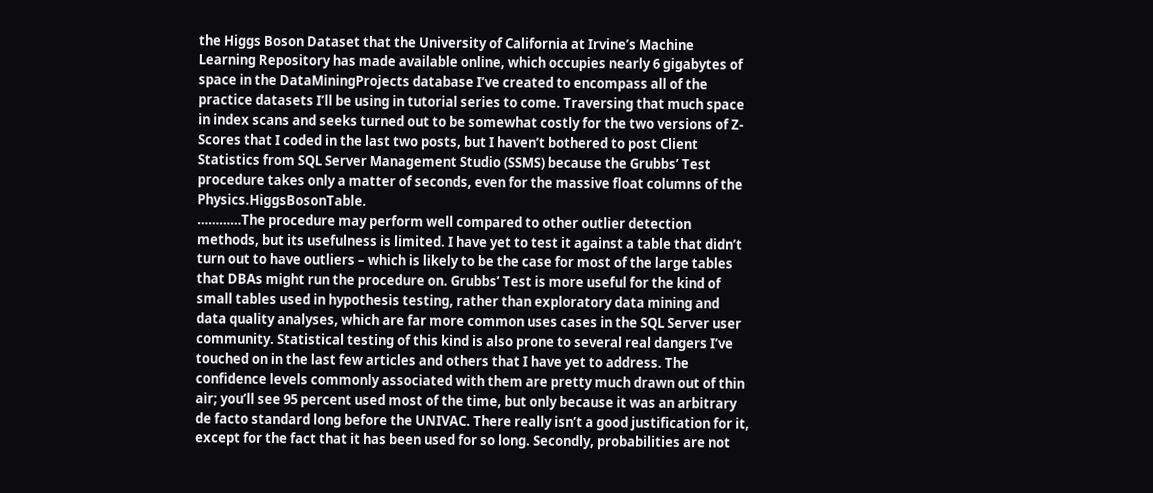the Higgs Boson Dataset that the University of California at Irvine’s Machine Learning Repository has made available online, which occupies nearly 6 gigabytes of space in the DataMiningProjects database I’ve created to encompass all of the practice datasets I’ll be using in tutorial series to come. Traversing that much space in index scans and seeks turned out to be somewhat costly for the two versions of Z-Scores that I coded in the last two posts, but I haven’t bothered to post Client Statistics from SQL Server Management Studio (SSMS) because the Grubbs’ Test procedure takes only a matter of seconds, even for the massive float columns of the Physics.HiggsBosonTable.
…………The procedure may perform well compared to other outlier detection methods, but its usefulness is limited. I have yet to test it against a table that didn’t turn out to have outliers – which is likely to be the case for most of the large tables that DBAs might run the procedure on. Grubbs’ Test is more useful for the kind of small tables used in hypothesis testing, rather than exploratory data mining and data quality analyses, which are far more common uses cases in the SQL Server user community. Statistical testing of this kind is also prone to several real dangers I’ve touched on in the last few articles and others that I have yet to address. The confidence levels commonly associated with them are pretty much drawn out of thin air; you’ll see 95 percent used most of the time, but only because it was an arbitrary de facto standard long before the UNIVAC. There really isn’t a good justification for it, except for the fact that it has been used for so long. Secondly, probabilities are not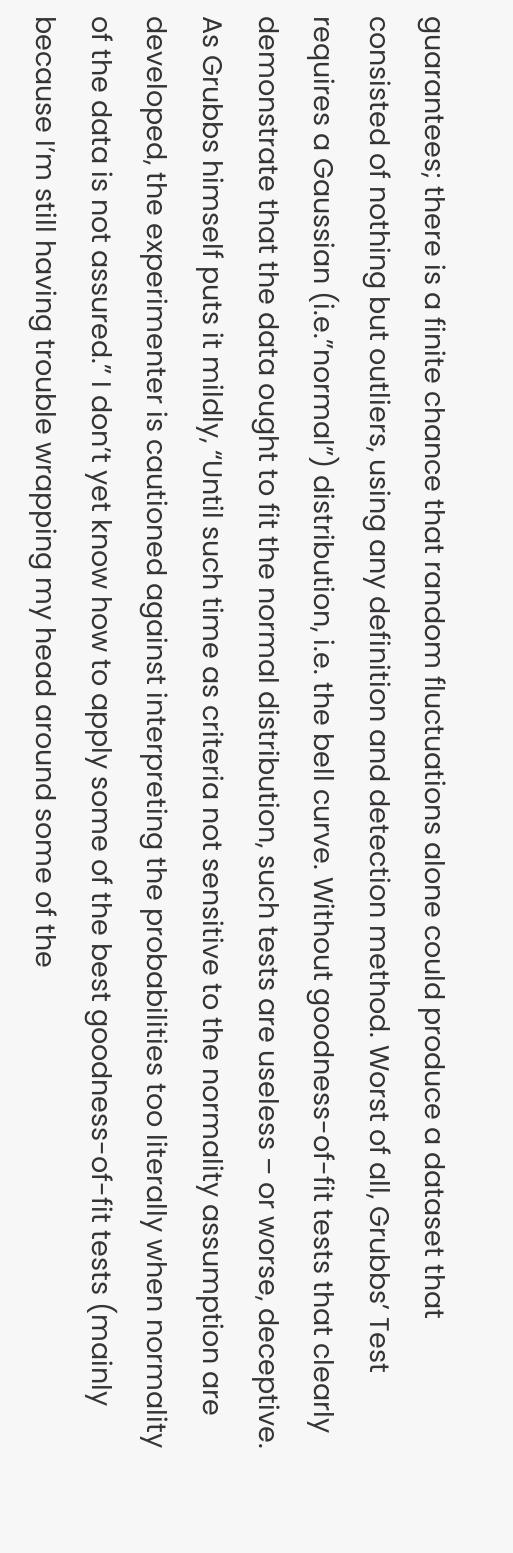guarantees; there is a finite chance that random fluctuations alone could produce a dataset that consisted of nothing but outliers, using any definition and detection method. Worst of all, Grubbs’ Test requires a Gaussian (i.e.”normal”) distribution, i.e. the bell curve. Without goodness-of-fit tests that clearly demonstrate that the data ought to fit the normal distribution, such tests are useless – or worse, deceptive. As Grubbs himself puts it mildly, “Until such time as criteria not sensitive to the normality assumption are developed, the experimenter is cautioned against interpreting the probabilities too literally when normality of the data is not assured.” I don’t yet know how to apply some of the best goodness-of-fit tests (mainly because I’m still having trouble wrapping my head around some of the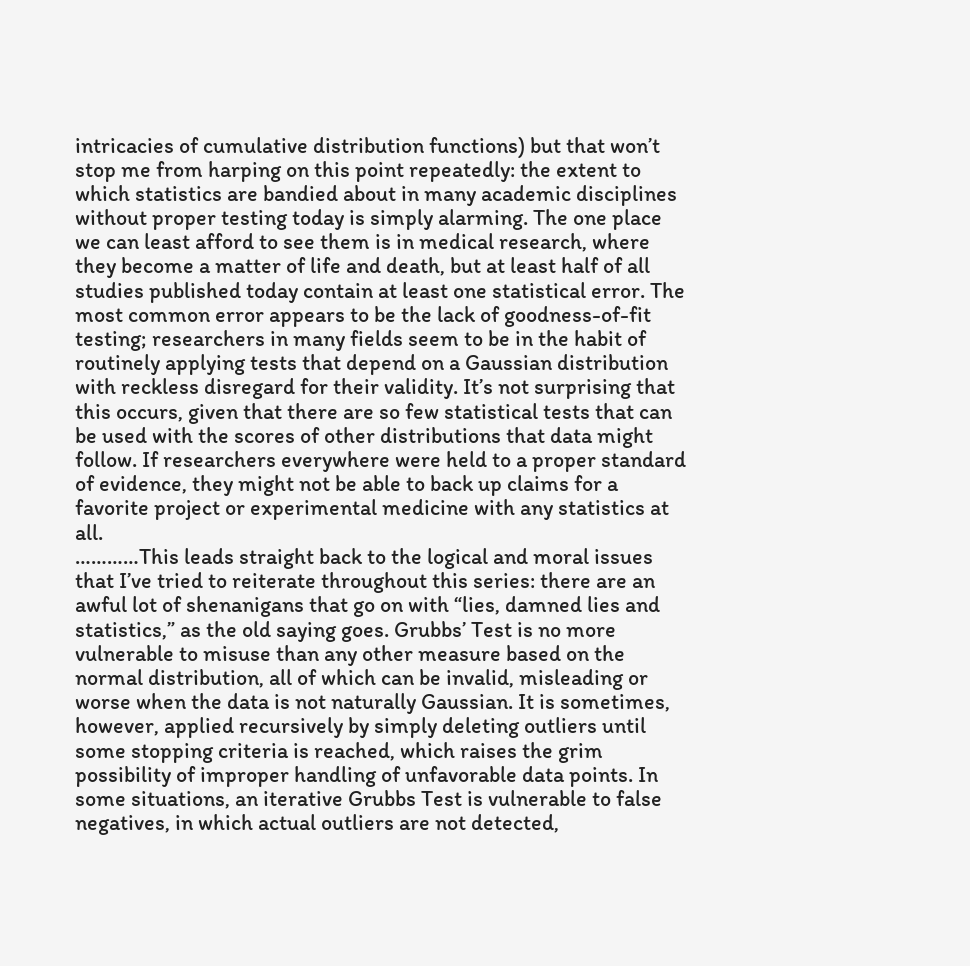intricacies of cumulative distribution functions) but that won’t stop me from harping on this point repeatedly: the extent to which statistics are bandied about in many academic disciplines without proper testing today is simply alarming. The one place we can least afford to see them is in medical research, where they become a matter of life and death, but at least half of all studies published today contain at least one statistical error. The most common error appears to be the lack of goodness-of-fit testing; researchers in many fields seem to be in the habit of routinely applying tests that depend on a Gaussian distribution with reckless disregard for their validity. It’s not surprising that this occurs, given that there are so few statistical tests that can be used with the scores of other distributions that data might follow. If researchers everywhere were held to a proper standard of evidence, they might not be able to back up claims for a favorite project or experimental medicine with any statistics at all.
…………This leads straight back to the logical and moral issues that I’ve tried to reiterate throughout this series: there are an awful lot of shenanigans that go on with “lies, damned lies and statistics,” as the old saying goes. Grubbs’ Test is no more vulnerable to misuse than any other measure based on the normal distribution, all of which can be invalid, misleading or worse when the data is not naturally Gaussian. It is sometimes, however, applied recursively by simply deleting outliers until some stopping criteria is reached, which raises the grim possibility of improper handling of unfavorable data points. In some situations, an iterative Grubbs Test is vulnerable to false negatives, in which actual outliers are not detected,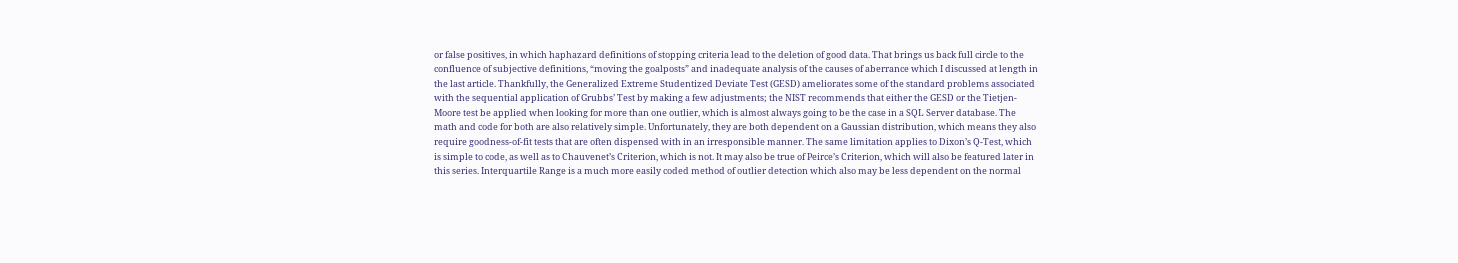or false positives, in which haphazard definitions of stopping criteria lead to the deletion of good data. That brings us back full circle to the confluence of subjective definitions, “moving the goalposts” and inadequate analysis of the causes of aberrance which I discussed at length in the last article. Thankfully, the Generalized Extreme Studentized Deviate Test (GESD) ameliorates some of the standard problems associated with the sequential application of Grubbs’ Test by making a few adjustments; the NIST recommends that either the GESD or the Tietjen-Moore test be applied when looking for more than one outlier, which is almost always going to be the case in a SQL Server database. The math and code for both are also relatively simple. Unfortunately, they are both dependent on a Gaussian distribution, which means they also require goodness-of-fit tests that are often dispensed with in an irresponsible manner. The same limitation applies to Dixon’s Q-Test, which is simple to code, as well as to Chauvenet’s Criterion, which is not. It may also be true of Peirce’s Criterion, which will also be featured later in this series. Interquartile Range is a much more easily coded method of outlier detection which also may be less dependent on the normal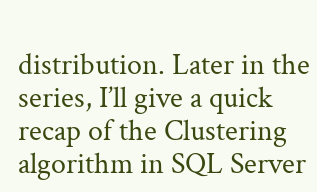distribution. Later in the series, I’ll give a quick recap of the Clustering algorithm in SQL Server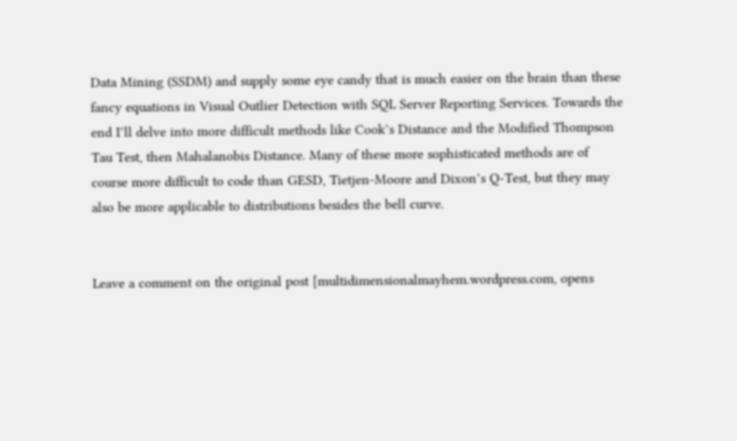Data Mining (SSDM) and supply some eye candy that is much easier on the brain than these fancy equations in Visual Outlier Detection with SQL Server Reporting Services. Towards the end I’ll delve into more difficult methods like Cook’s Distance and the Modified Thompson Tau Test, then Mahalanobis Distance. Many of these more sophisticated methods are of course more difficult to code than GESD, Tietjen-Moore and Dixon’s Q-Test, but they may also be more applicable to distributions besides the bell curve.


Leave a comment on the original post [multidimensionalmayhem.wordpress.com, opens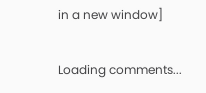in a new window]

Loading comments...